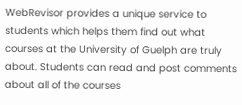WebRevisor provides a unique service to students which helps them find out what courses at the University of Guelph are truly about. Students can read and post comments about all of the courses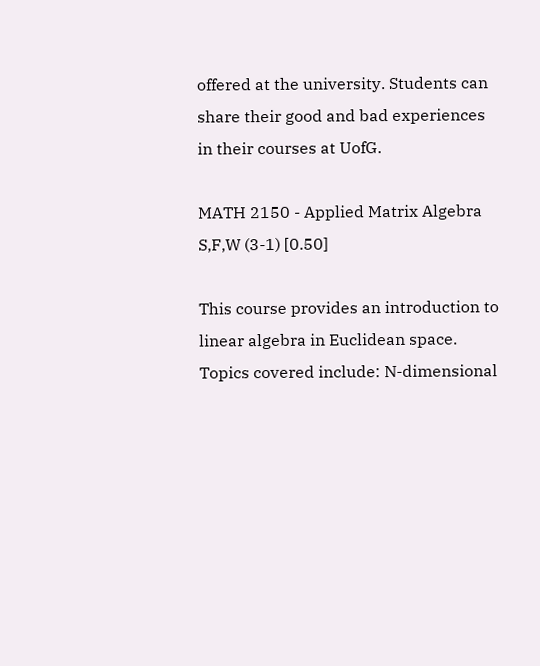offered at the university. Students can share their good and bad experiences in their courses at UofG.

MATH 2150 - Applied Matrix Algebra S,F,W (3-1) [0.50]

This course provides an introduction to linear algebra in Euclidean space. Topics covered include: N-dimensional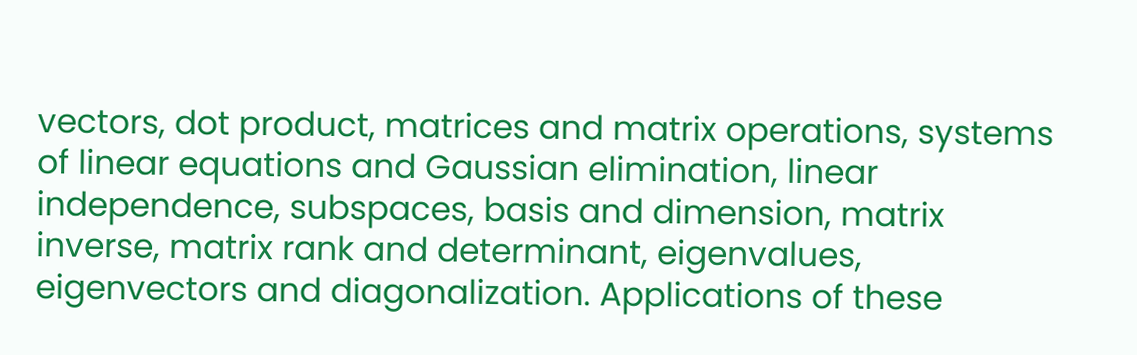vectors, dot product, matrices and matrix operations, systems of linear equations and Gaussian elimination, linear independence, subspaces, basis and dimension, matrix inverse, matrix rank and determinant, eigenvalues, eigenvectors and diagonalization. Applications of these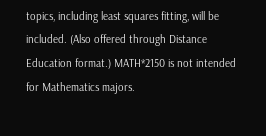topics, including least squares fitting, will be included. (Also offered through Distance Education format.) MATH*2150 is not intended for Mathematics majors.